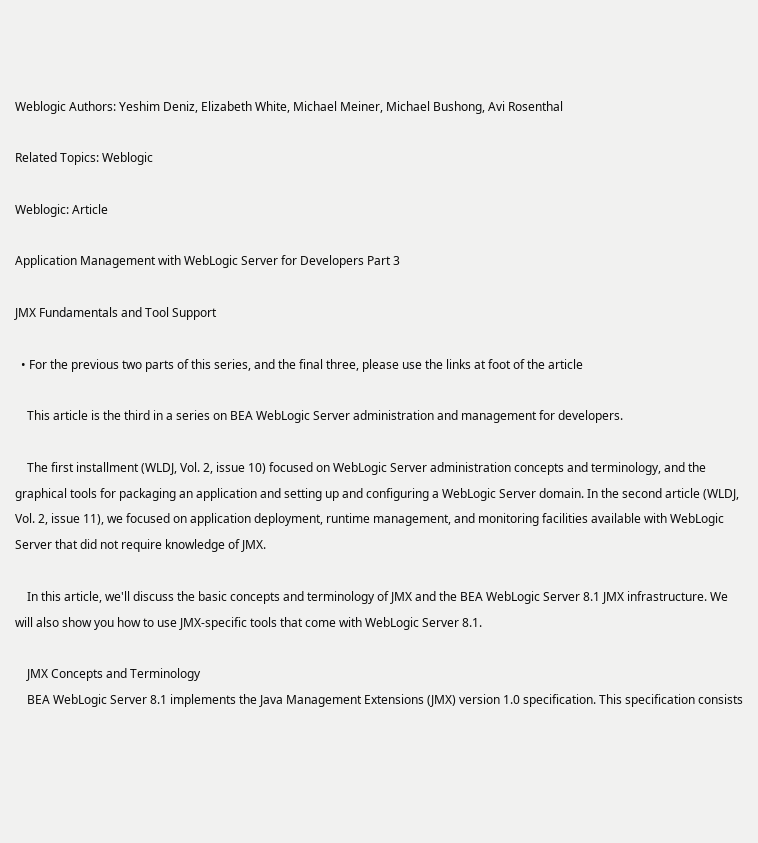Weblogic Authors: Yeshim Deniz, Elizabeth White, Michael Meiner, Michael Bushong, Avi Rosenthal

Related Topics: Weblogic

Weblogic: Article

Application Management with WebLogic Server for Developers Part 3

JMX Fundamentals and Tool Support

  • For the previous two parts of this series, and the final three, please use the links at foot of the article

    This article is the third in a series on BEA WebLogic Server administration and management for developers.

    The first installment (WLDJ, Vol. 2, issue 10) focused on WebLogic Server administration concepts and terminology, and the graphical tools for packaging an application and setting up and configuring a WebLogic Server domain. In the second article (WLDJ, Vol. 2, issue 11), we focused on application deployment, runtime management, and monitoring facilities available with WebLogic Server that did not require knowledge of JMX.

    In this article, we'll discuss the basic concepts and terminology of JMX and the BEA WebLogic Server 8.1 JMX infrastructure. We will also show you how to use JMX-specific tools that come with WebLogic Server 8.1.

    JMX Concepts and Terminology
    BEA WebLogic Server 8.1 implements the Java Management Extensions (JMX) version 1.0 specification. This specification consists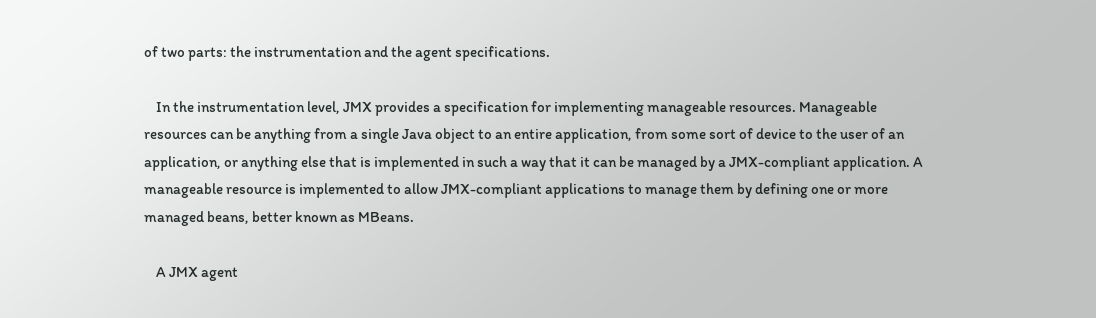of two parts: the instrumentation and the agent specifications.

    In the instrumentation level, JMX provides a specification for implementing manageable resources. Manageable resources can be anything from a single Java object to an entire application, from some sort of device to the user of an application, or anything else that is implemented in such a way that it can be managed by a JMX-compliant application. A manageable resource is implemented to allow JMX-compliant applications to manage them by defining one or more managed beans, better known as MBeans.

    A JMX agent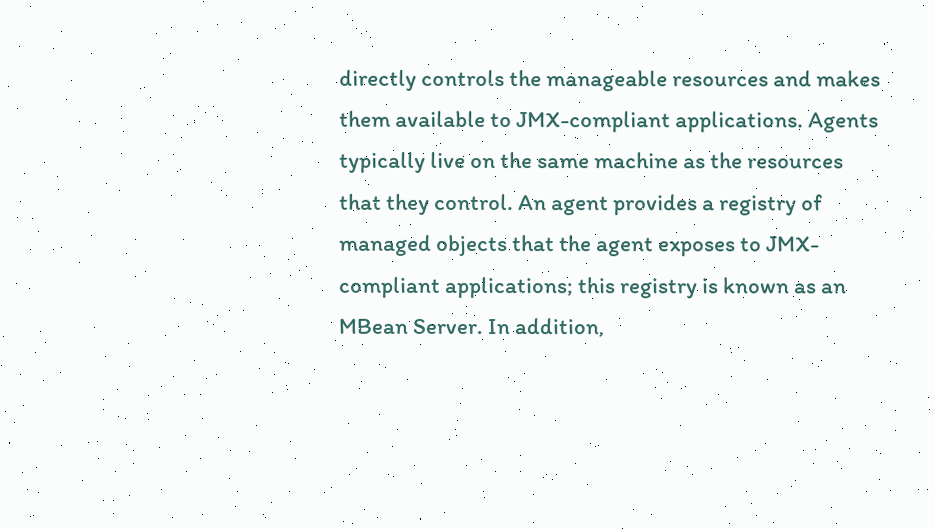directly controls the manageable resources and makes them available to JMX-compliant applications. Agents typically live on the same machine as the resources that they control. An agent provides a registry of managed objects that the agent exposes to JMX-compliant applications; this registry is known as an MBean Server. In addition,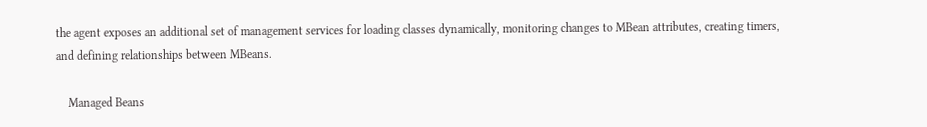the agent exposes an additional set of management services for loading classes dynamically, monitoring changes to MBean attributes, creating timers, and defining relationships between MBeans.

    Managed Beans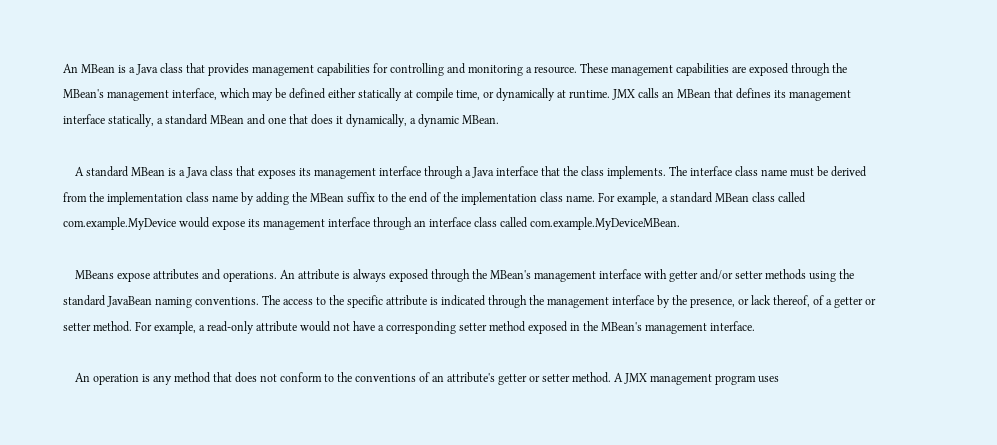An MBean is a Java class that provides management capabilities for controlling and monitoring a resource. These management capabilities are exposed through the MBean's management interface, which may be defined either statically at compile time, or dynamically at runtime. JMX calls an MBean that defines its management interface statically, a standard MBean and one that does it dynamically, a dynamic MBean.

    A standard MBean is a Java class that exposes its management interface through a Java interface that the class implements. The interface class name must be derived from the implementation class name by adding the MBean suffix to the end of the implementation class name. For example, a standard MBean class called com.example.MyDevice would expose its management interface through an interface class called com.example.MyDeviceMBean.

    MBeans expose attributes and operations. An attribute is always exposed through the MBean's management interface with getter and/or setter methods using the standard JavaBean naming conventions. The access to the specific attribute is indicated through the management interface by the presence, or lack thereof, of a getter or setter method. For example, a read-only attribute would not have a corresponding setter method exposed in the MBean's management interface.

    An operation is any method that does not conform to the conventions of an attribute's getter or setter method. A JMX management program uses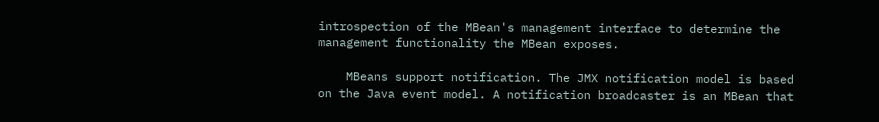introspection of the MBean's management interface to determine the management functionality the MBean exposes.

    MBeans support notification. The JMX notification model is based on the Java event model. A notification broadcaster is an MBean that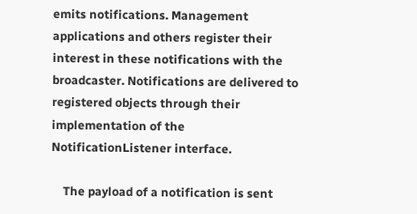emits notifications. Management applications and others register their interest in these notifications with the broadcaster. Notifications are delivered to registered objects through their implementation of the NotificationListener interface.

    The payload of a notification is sent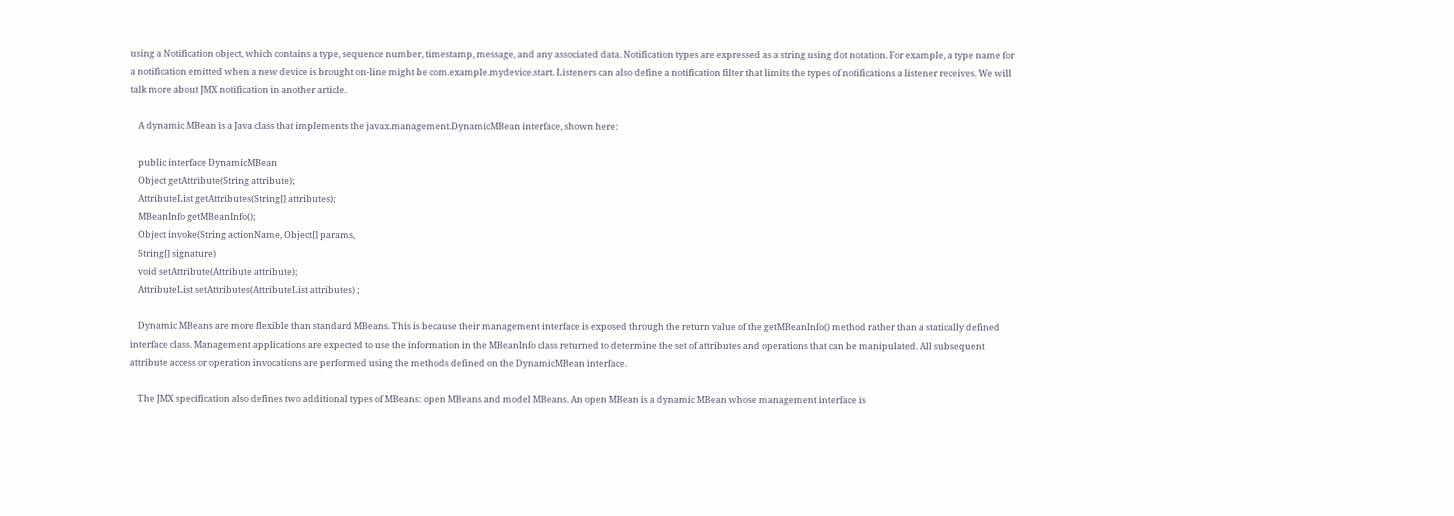using a Notification object, which contains a type, sequence number, timestamp, message, and any associated data. Notification types are expressed as a string using dot notation. For example, a type name for a notification emitted when a new device is brought on-line might be com.example.mydevice.start. Listeners can also define a notification filter that limits the types of notifications a listener receives. We will talk more about JMX notification in another article.

    A dynamic MBean is a Java class that implements the javax.management.DynamicMBean interface, shown here:

    public interface DynamicMBean
    Object getAttribute(String attribute);
    AttributeList getAttributes(String[] attributes);
    MBeanInfo getMBeanInfo();
    Object invoke(String actionName, Object[] params,
    String[] signature)
    void setAttribute(Attribute attribute);
    AttributeList setAttributes(AttributeList attributes) ;

    Dynamic MBeans are more flexible than standard MBeans. This is because their management interface is exposed through the return value of the getMBeanInfo() method rather than a statically defined interface class. Management applications are expected to use the information in the MBeanInfo class returned to determine the set of attributes and operations that can be manipulated. All subsequent attribute access or operation invocations are performed using the methods defined on the DynamicMBean interface.

    The JMX specification also defines two additional types of MBeans: open MBeans and model MBeans. An open MBean is a dynamic MBean whose management interface is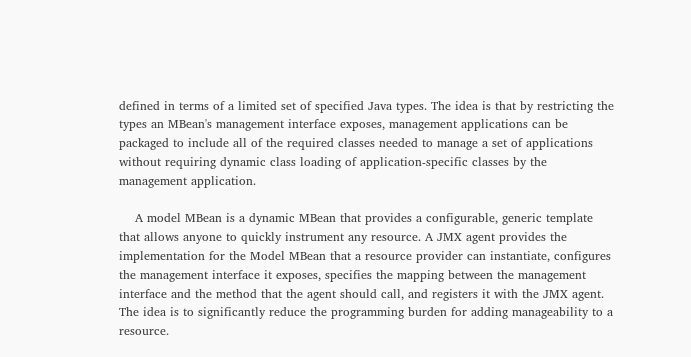defined in terms of a limited set of specified Java types. The idea is that by restricting the types an MBean's management interface exposes, management applications can be packaged to include all of the required classes needed to manage a set of applications without requiring dynamic class loading of application-specific classes by the management application.

    A model MBean is a dynamic MBean that provides a configurable, generic template that allows anyone to quickly instrument any resource. A JMX agent provides the implementation for the Model MBean that a resource provider can instantiate, configures the management interface it exposes, specifies the mapping between the management interface and the method that the agent should call, and registers it with the JMX agent. The idea is to significantly reduce the programming burden for adding manageability to a resource.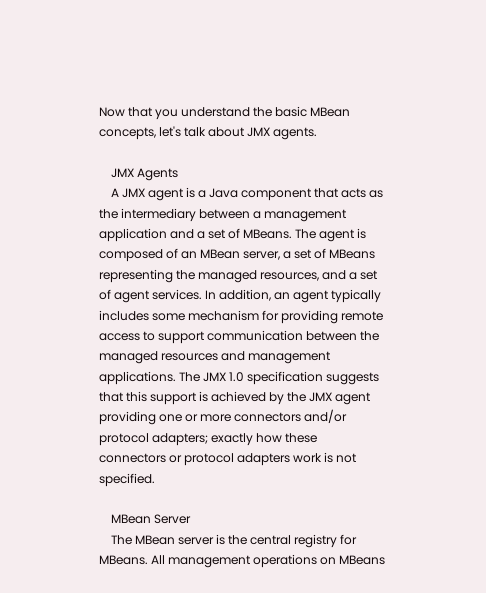Now that you understand the basic MBean concepts, let's talk about JMX agents.

    JMX Agents
    A JMX agent is a Java component that acts as the intermediary between a management application and a set of MBeans. The agent is composed of an MBean server, a set of MBeans representing the managed resources, and a set of agent services. In addition, an agent typically includes some mechanism for providing remote access to support communication between the managed resources and management applications. The JMX 1.0 specification suggests that this support is achieved by the JMX agent providing one or more connectors and/or protocol adapters; exactly how these connectors or protocol adapters work is not specified.

    MBean Server
    The MBean server is the central registry for MBeans. All management operations on MBeans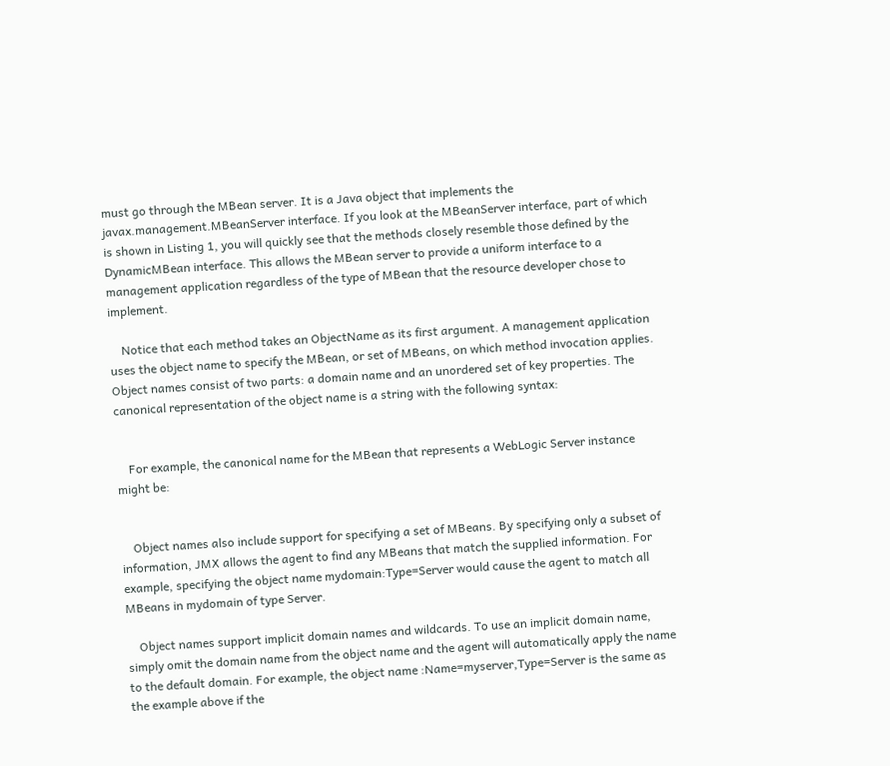must go through the MBean server. It is a Java object that implements the javax.management.MBeanServer interface. If you look at the MBeanServer interface, part of which is shown in Listing 1, you will quickly see that the methods closely resemble those defined by the DynamicMBean interface. This allows the MBean server to provide a uniform interface to a management application regardless of the type of MBean that the resource developer chose to implement.

    Notice that each method takes an ObjectName as its first argument. A management application uses the object name to specify the MBean, or set of MBeans, on which method invocation applies. Object names consist of two parts: a domain name and an unordered set of key properties. The canonical representation of the object name is a string with the following syntax:


    For example, the canonical name for the MBean that represents a WebLogic Server instance might be:


    Object names also include support for specifying a set of MBeans. By specifying only a subset of information, JMX allows the agent to find any MBeans that match the supplied information. For example, specifying the object name mydomain:Type=Server would cause the agent to match all MBeans in mydomain of type Server.

    Object names support implicit domain names and wildcards. To use an implicit domain name, simply omit the domain name from the object name and the agent will automatically apply the name to the default domain. For example, the object name :Name=myserver,Type=Server is the same as the example above if the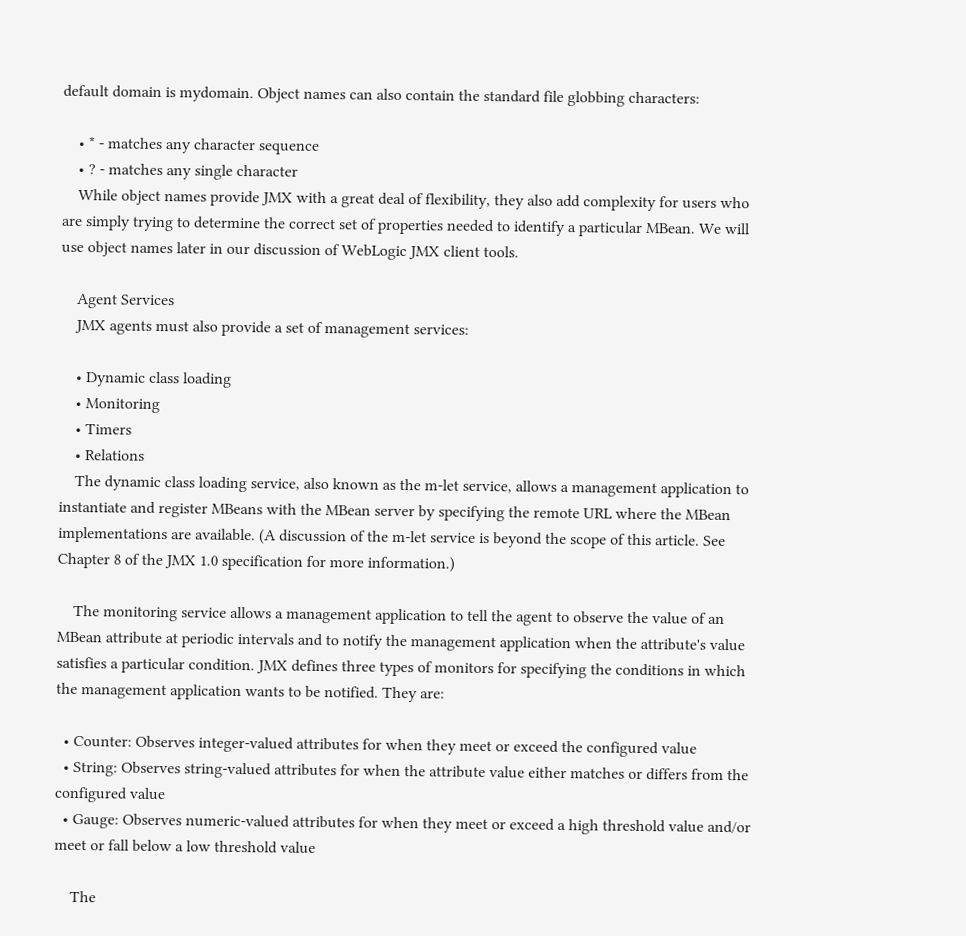default domain is mydomain. Object names can also contain the standard file globbing characters:

    • * - matches any character sequence
    • ? - matches any single character
    While object names provide JMX with a great deal of flexibility, they also add complexity for users who are simply trying to determine the correct set of properties needed to identify a particular MBean. We will use object names later in our discussion of WebLogic JMX client tools.

    Agent Services
    JMX agents must also provide a set of management services:

    • Dynamic class loading
    • Monitoring
    • Timers
    • Relations
    The dynamic class loading service, also known as the m-let service, allows a management application to instantiate and register MBeans with the MBean server by specifying the remote URL where the MBean implementations are available. (A discussion of the m-let service is beyond the scope of this article. See Chapter 8 of the JMX 1.0 specification for more information.)

    The monitoring service allows a management application to tell the agent to observe the value of an MBean attribute at periodic intervals and to notify the management application when the attribute's value satisfies a particular condition. JMX defines three types of monitors for specifying the conditions in which the management application wants to be notified. They are:

  • Counter: Observes integer-valued attributes for when they meet or exceed the configured value
  • String: Observes string-valued attributes for when the attribute value either matches or differs from the configured value
  • Gauge: Observes numeric-valued attributes for when they meet or exceed a high threshold value and/or meet or fall below a low threshold value

    The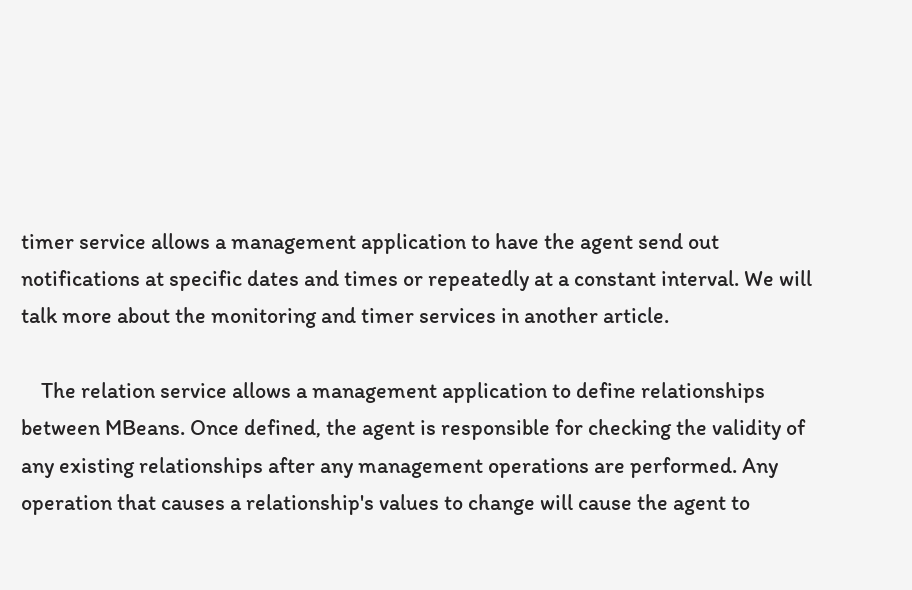timer service allows a management application to have the agent send out notifications at specific dates and times or repeatedly at a constant interval. We will talk more about the monitoring and timer services in another article.

    The relation service allows a management application to define relationships between MBeans. Once defined, the agent is responsible for checking the validity of any existing relationships after any management operations are performed. Any operation that causes a relationship's values to change will cause the agent to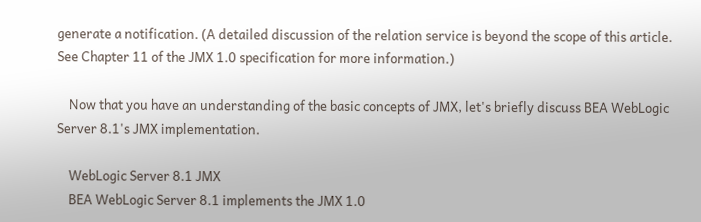generate a notification. (A detailed discussion of the relation service is beyond the scope of this article. See Chapter 11 of the JMX 1.0 specification for more information.)

    Now that you have an understanding of the basic concepts of JMX, let's briefly discuss BEA WebLogic Server 8.1's JMX implementation.

    WebLogic Server 8.1 JMX
    BEA WebLogic Server 8.1 implements the JMX 1.0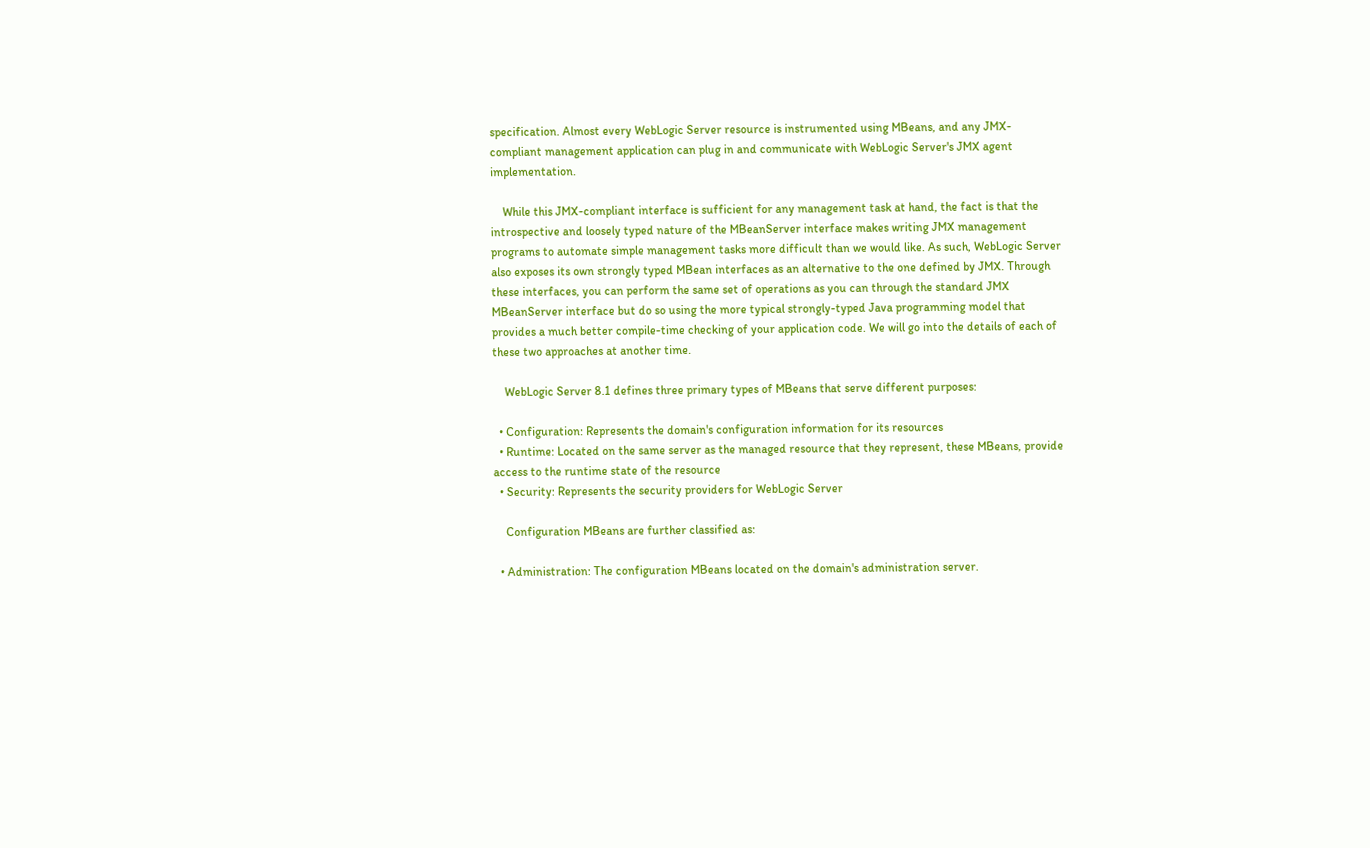specification. Almost every WebLogic Server resource is instrumented using MBeans, and any JMX-compliant management application can plug in and communicate with WebLogic Server's JMX agent implementation.

    While this JMX-compliant interface is sufficient for any management task at hand, the fact is that the introspective and loosely typed nature of the MBeanServer interface makes writing JMX management programs to automate simple management tasks more difficult than we would like. As such, WebLogic Server also exposes its own strongly typed MBean interfaces as an alternative to the one defined by JMX. Through these interfaces, you can perform the same set of operations as you can through the standard JMX MBeanServer interface but do so using the more typical strongly-typed Java programming model that provides a much better compile-time checking of your application code. We will go into the details of each of these two approaches at another time.

    WebLogic Server 8.1 defines three primary types of MBeans that serve different purposes:

  • Configuration: Represents the domain's configuration information for its resources
  • Runtime: Located on the same server as the managed resource that they represent, these MBeans, provide access to the runtime state of the resource
  • Security: Represents the security providers for WebLogic Server

    Configuration MBeans are further classified as:

  • Administration: The configuration MBeans located on the domain's administration server.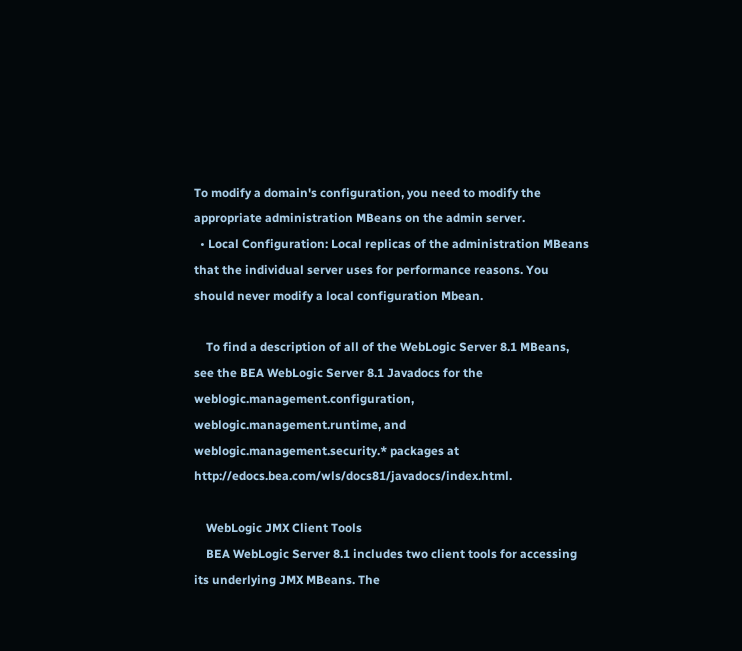To modify a domain's configuration, you need to modify the appropriate administration MBeans on the admin server.
  • Local Configuration: Local replicas of the administration MBeans that the individual server uses for performance reasons. You should never modify a local configuration Mbean.

    To find a description of all of the WebLogic Server 8.1 MBeans, see the BEA WebLogic Server 8.1 Javadocs for the weblogic.management.configuration, weblogic.management.runtime, and weblogic.management.security.* packages at http://edocs.bea.com/wls/docs81/javadocs/index.html.

    WebLogic JMX Client Tools
    BEA WebLogic Server 8.1 includes two client tools for accessing its underlying JMX MBeans. The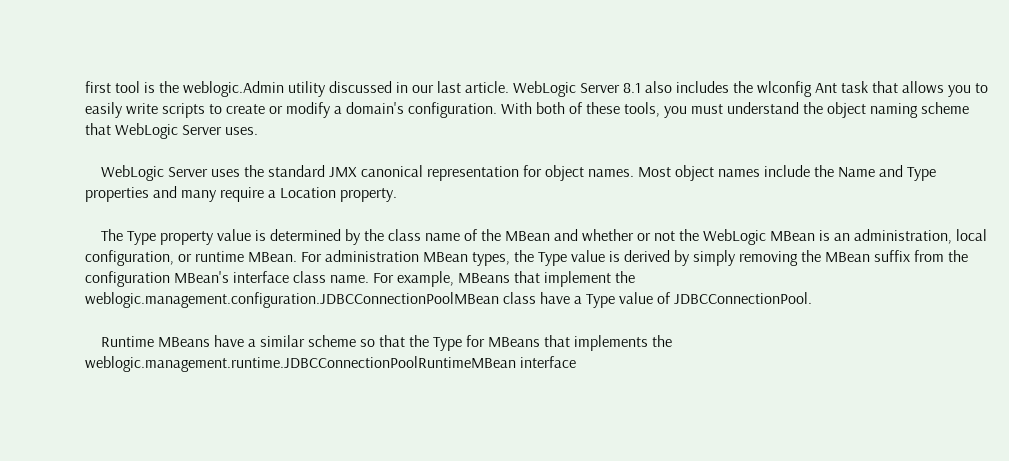first tool is the weblogic.Admin utility discussed in our last article. WebLogic Server 8.1 also includes the wlconfig Ant task that allows you to easily write scripts to create or modify a domain's configuration. With both of these tools, you must understand the object naming scheme that WebLogic Server uses.

    WebLogic Server uses the standard JMX canonical representation for object names. Most object names include the Name and Type properties and many require a Location property.

    The Type property value is determined by the class name of the MBean and whether or not the WebLogic MBean is an administration, local configuration, or runtime MBean. For administration MBean types, the Type value is derived by simply removing the MBean suffix from the configuration MBean's interface class name. For example, MBeans that implement the weblogic.management.configuration.JDBCConnectionPoolMBean class have a Type value of JDBCConnectionPool.

    Runtime MBeans have a similar scheme so that the Type for MBeans that implements the weblogic.management.runtime.JDBCConnectionPoolRuntimeMBean interface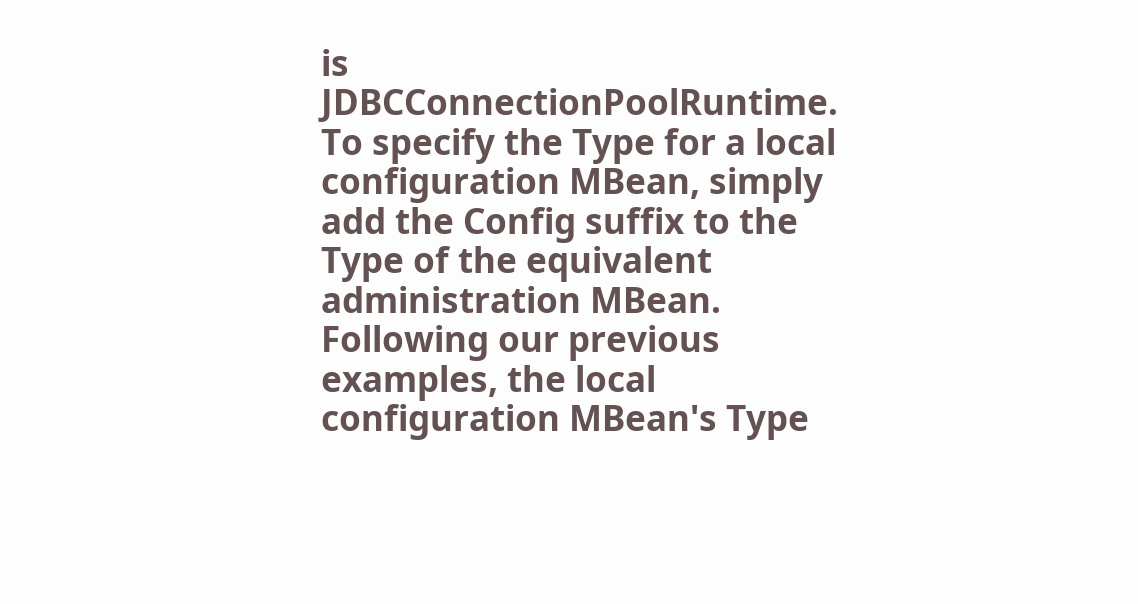is JDBCConnectionPoolRuntime. To specify the Type for a local configuration MBean, simply add the Config suffix to the Type of the equivalent administration MBean. Following our previous examples, the local configuration MBean's Type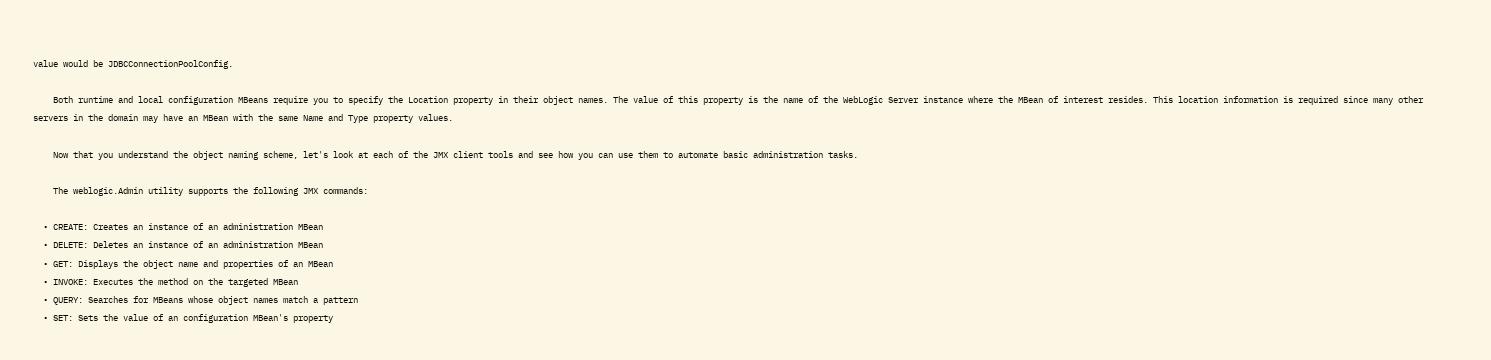value would be JDBCConnectionPoolConfig.

    Both runtime and local configuration MBeans require you to specify the Location property in their object names. The value of this property is the name of the WebLogic Server instance where the MBean of interest resides. This location information is required since many other servers in the domain may have an MBean with the same Name and Type property values.

    Now that you understand the object naming scheme, let's look at each of the JMX client tools and see how you can use them to automate basic administration tasks.

    The weblogic.Admin utility supports the following JMX commands:

  • CREATE: Creates an instance of an administration MBean
  • DELETE: Deletes an instance of an administration MBean
  • GET: Displays the object name and properties of an MBean
  • INVOKE: Executes the method on the targeted MBean
  • QUERY: Searches for MBeans whose object names match a pattern
  • SET: Sets the value of an configuration MBean's property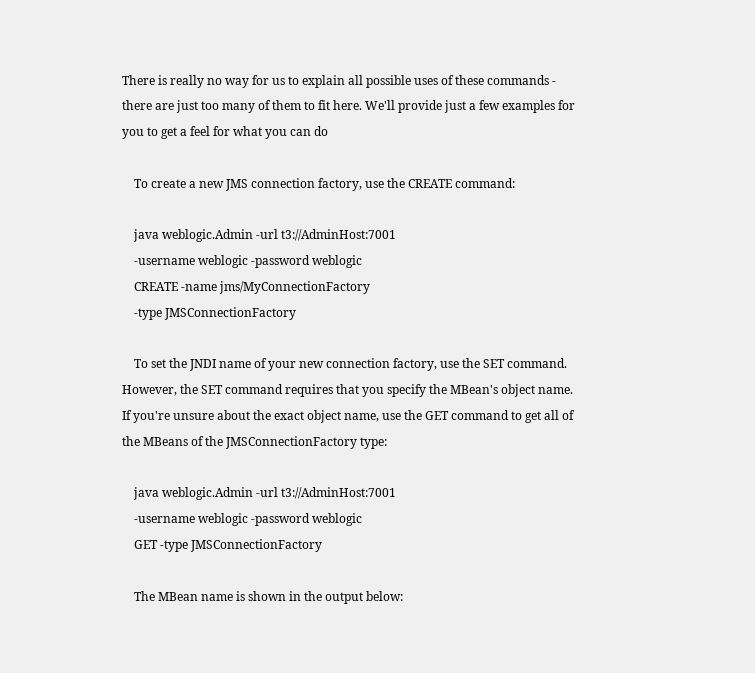There is really no way for us to explain all possible uses of these commands - there are just too many of them to fit here. We'll provide just a few examples for you to get a feel for what you can do

    To create a new JMS connection factory, use the CREATE command:

    java weblogic.Admin -url t3://AdminHost:7001
    -username weblogic -password weblogic
    CREATE -name jms/MyConnectionFactory
    -type JMSConnectionFactory

    To set the JNDI name of your new connection factory, use the SET command. However, the SET command requires that you specify the MBean's object name. If you're unsure about the exact object name, use the GET command to get all of the MBeans of the JMSConnectionFactory type:

    java weblogic.Admin -url t3://AdminHost:7001
    -username weblogic -password weblogic
    GET -type JMSConnectionFactory

    The MBean name is shown in the output below: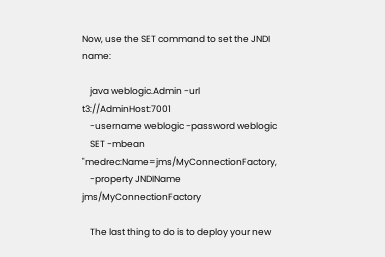Now, use the SET command to set the JNDI name:

    java weblogic.Admin -url t3://AdminHost:7001
    -username weblogic -password weblogic
    SET -mbean "medrec:Name=jms/MyConnectionFactory,
    -property JNDIName jms/MyConnectionFactory

    The last thing to do is to deploy your new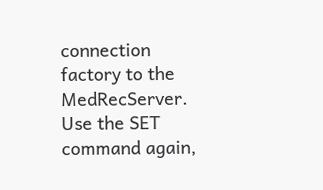connection factory to the MedRecServer. Use the SET command again,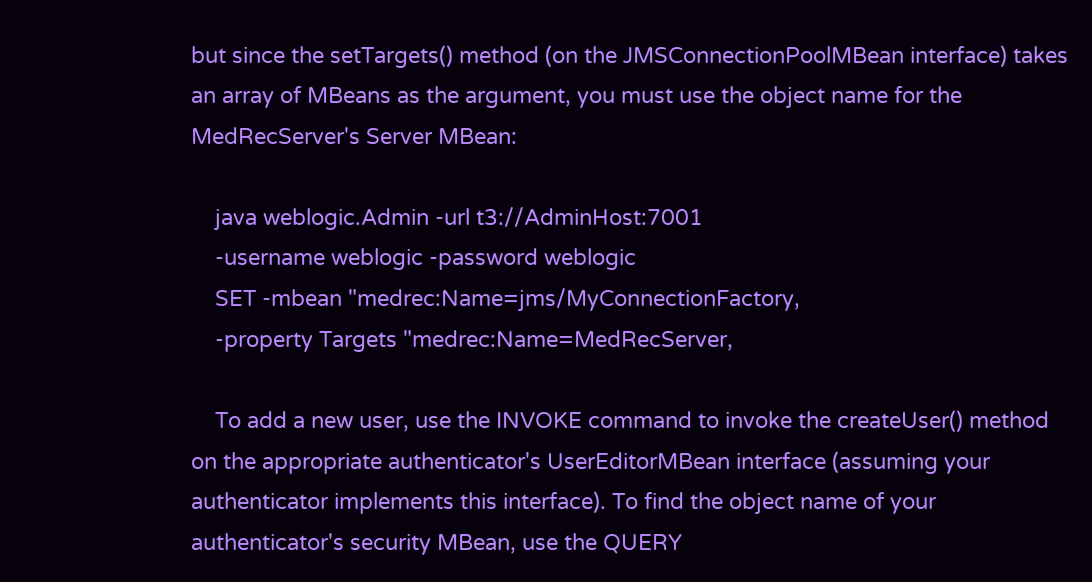but since the setTargets() method (on the JMSConnectionPoolMBean interface) takes an array of MBeans as the argument, you must use the object name for the MedRecServer's Server MBean:

    java weblogic.Admin -url t3://AdminHost:7001
    -username weblogic -password weblogic
    SET -mbean "medrec:Name=jms/MyConnectionFactory,
    -property Targets "medrec:Name=MedRecServer,

    To add a new user, use the INVOKE command to invoke the createUser() method on the appropriate authenticator's UserEditorMBean interface (assuming your authenticator implements this interface). To find the object name of your authenticator's security MBean, use the QUERY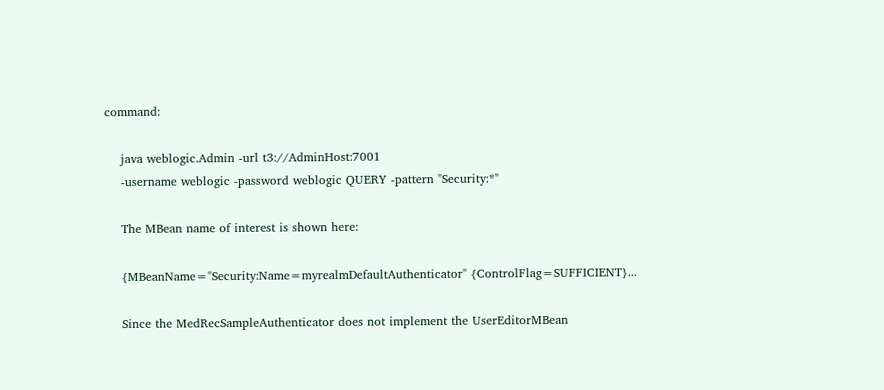command:

    java weblogic.Admin -url t3://AdminHost:7001
    -username weblogic -password weblogic QUERY -pattern "Security:*"

    The MBean name of interest is shown here:

    {MBeanName="Security:Name=myrealmDefaultAuthenticator" {ControlFlag=SUFFICIENT}...

    Since the MedRecSampleAuthenticator does not implement the UserEditorMBean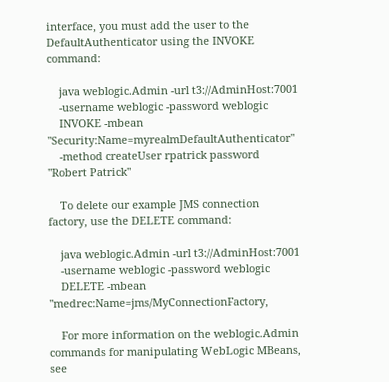interface, you must add the user to the DefaultAuthenticator using the INVOKE command:

    java weblogic.Admin -url t3://AdminHost:7001
    -username weblogic -password weblogic
    INVOKE -mbean "Security:Name=myrealmDefaultAuthenticator"
    -method createUser rpatrick password "Robert Patrick"

    To delete our example JMS connection factory, use the DELETE command:

    java weblogic.Admin -url t3://AdminHost:7001
    -username weblogic -password weblogic
    DELETE -mbean "medrec:Name=jms/MyConnectionFactory,

    For more information on the weblogic.Admin commands for manipulating WebLogic MBeans, see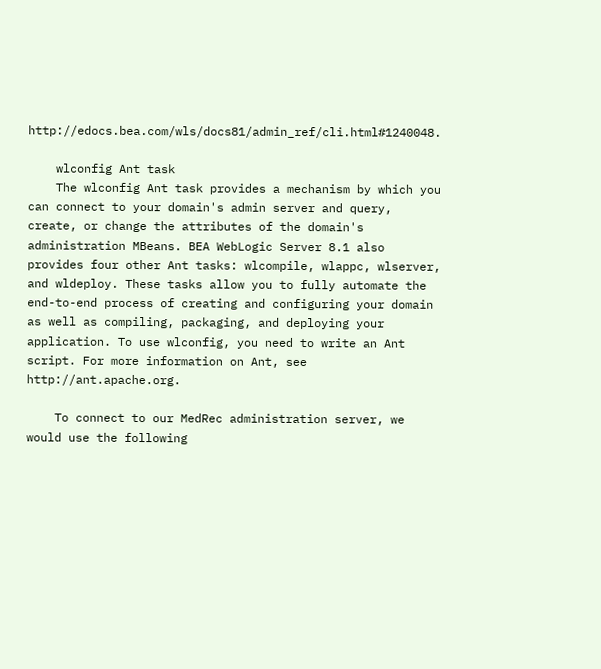http://edocs.bea.com/wls/docs81/admin_ref/cli.html#1240048.

    wlconfig Ant task
    The wlconfig Ant task provides a mechanism by which you can connect to your domain's admin server and query, create, or change the attributes of the domain's administration MBeans. BEA WebLogic Server 8.1 also provides four other Ant tasks: wlcompile, wlappc, wlserver, and wldeploy. These tasks allow you to fully automate the end-to-end process of creating and configuring your domain as well as compiling, packaging, and deploying your application. To use wlconfig, you need to write an Ant script. For more information on Ant, see http://ant.apache.org.

    To connect to our MedRec administration server, we would use the following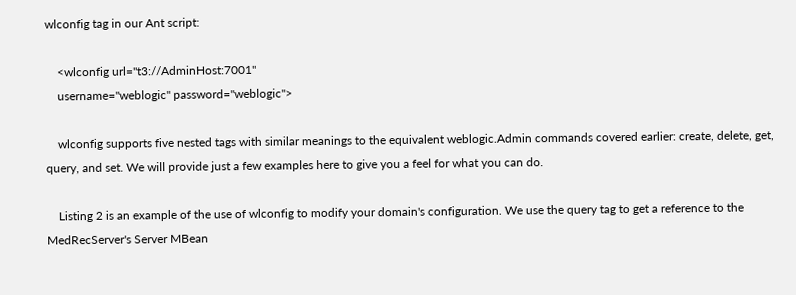wlconfig tag in our Ant script:

    <wlconfig url="t3://AdminHost:7001"
    username="weblogic" password="weblogic">

    wlconfig supports five nested tags with similar meanings to the equivalent weblogic.Admin commands covered earlier: create, delete, get, query, and set. We will provide just a few examples here to give you a feel for what you can do.

    Listing 2 is an example of the use of wlconfig to modify your domain's configuration. We use the query tag to get a reference to the MedRecServer's Server MBean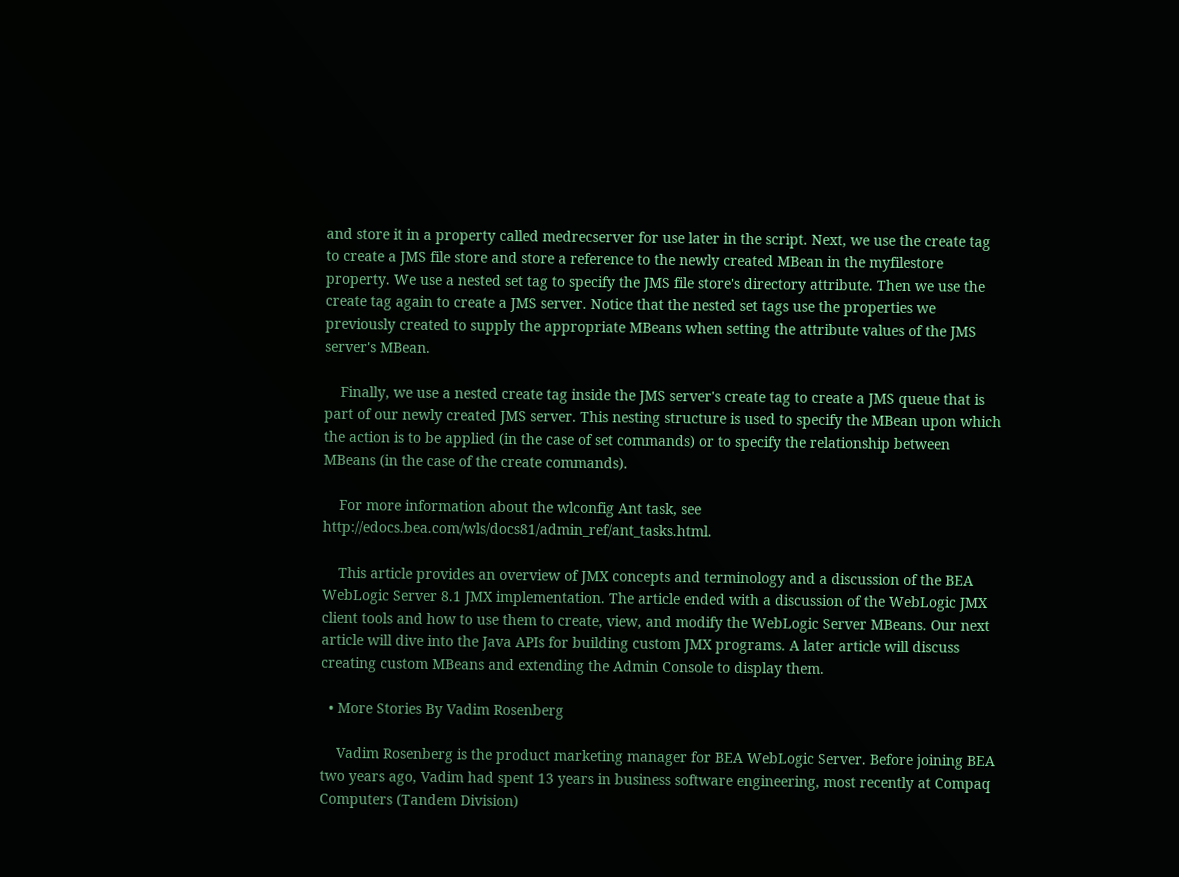and store it in a property called medrecserver for use later in the script. Next, we use the create tag to create a JMS file store and store a reference to the newly created MBean in the myfilestore property. We use a nested set tag to specify the JMS file store's directory attribute. Then we use the create tag again to create a JMS server. Notice that the nested set tags use the properties we previously created to supply the appropriate MBeans when setting the attribute values of the JMS server's MBean.

    Finally, we use a nested create tag inside the JMS server's create tag to create a JMS queue that is part of our newly created JMS server. This nesting structure is used to specify the MBean upon which the action is to be applied (in the case of set commands) or to specify the relationship between MBeans (in the case of the create commands).

    For more information about the wlconfig Ant task, see http://edocs.bea.com/wls/docs81/admin_ref/ant_tasks.html.

    This article provides an overview of JMX concepts and terminology and a discussion of the BEA WebLogic Server 8.1 JMX implementation. The article ended with a discussion of the WebLogic JMX client tools and how to use them to create, view, and modify the WebLogic Server MBeans. Our next article will dive into the Java APIs for building custom JMX programs. A later article will discuss creating custom MBeans and extending the Admin Console to display them.

  • More Stories By Vadim Rosenberg

    Vadim Rosenberg is the product marketing manager for BEA WebLogic Server. Before joining BEA two years ago, Vadim had spent 13 years in business software engineering, most recently at Compaq Computers (Tandem Division)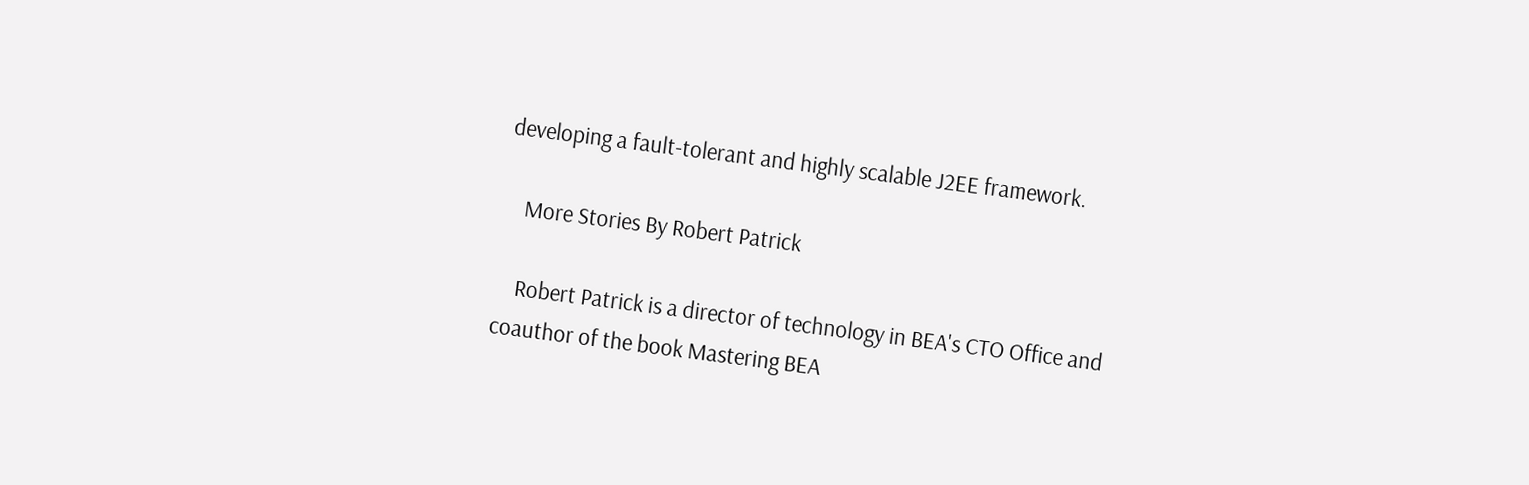developing a fault-tolerant and highly scalable J2EE framework.

    More Stories By Robert Patrick

    Robert Patrick is a director of technology in BEA's CTO Office and coauthor of the book Mastering BEA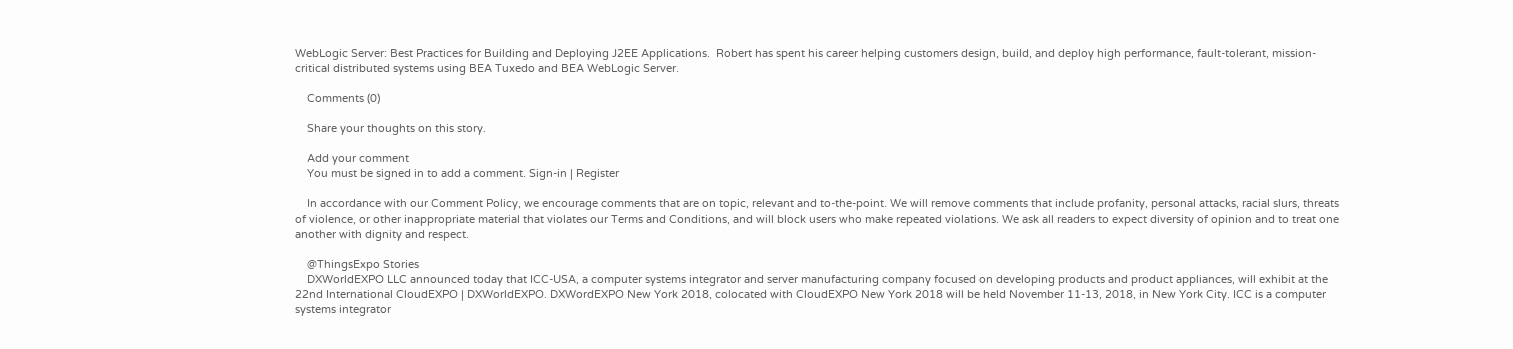WebLogic Server: Best Practices for Building and Deploying J2EE Applications.  Robert has spent his career helping customers design, build, and deploy high performance, fault-tolerant, mission-critical distributed systems using BEA Tuxedo and BEA WebLogic Server.

    Comments (0)

    Share your thoughts on this story.

    Add your comment
    You must be signed in to add a comment. Sign-in | Register

    In accordance with our Comment Policy, we encourage comments that are on topic, relevant and to-the-point. We will remove comments that include profanity, personal attacks, racial slurs, threats of violence, or other inappropriate material that violates our Terms and Conditions, and will block users who make repeated violations. We ask all readers to expect diversity of opinion and to treat one another with dignity and respect.

    @ThingsExpo Stories
    DXWorldEXPO LLC announced today that ICC-USA, a computer systems integrator and server manufacturing company focused on developing products and product appliances, will exhibit at the 22nd International CloudEXPO | DXWorldEXPO. DXWordEXPO New York 2018, colocated with CloudEXPO New York 2018 will be held November 11-13, 2018, in New York City. ICC is a computer systems integrator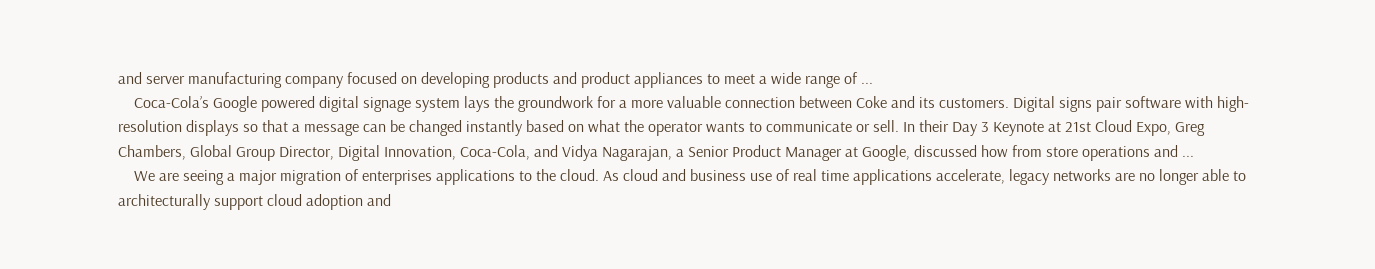and server manufacturing company focused on developing products and product appliances to meet a wide range of ...
    Coca-Cola’s Google powered digital signage system lays the groundwork for a more valuable connection between Coke and its customers. Digital signs pair software with high-resolution displays so that a message can be changed instantly based on what the operator wants to communicate or sell. In their Day 3 Keynote at 21st Cloud Expo, Greg Chambers, Global Group Director, Digital Innovation, Coca-Cola, and Vidya Nagarajan, a Senior Product Manager at Google, discussed how from store operations and ...
    We are seeing a major migration of enterprises applications to the cloud. As cloud and business use of real time applications accelerate, legacy networks are no longer able to architecturally support cloud adoption and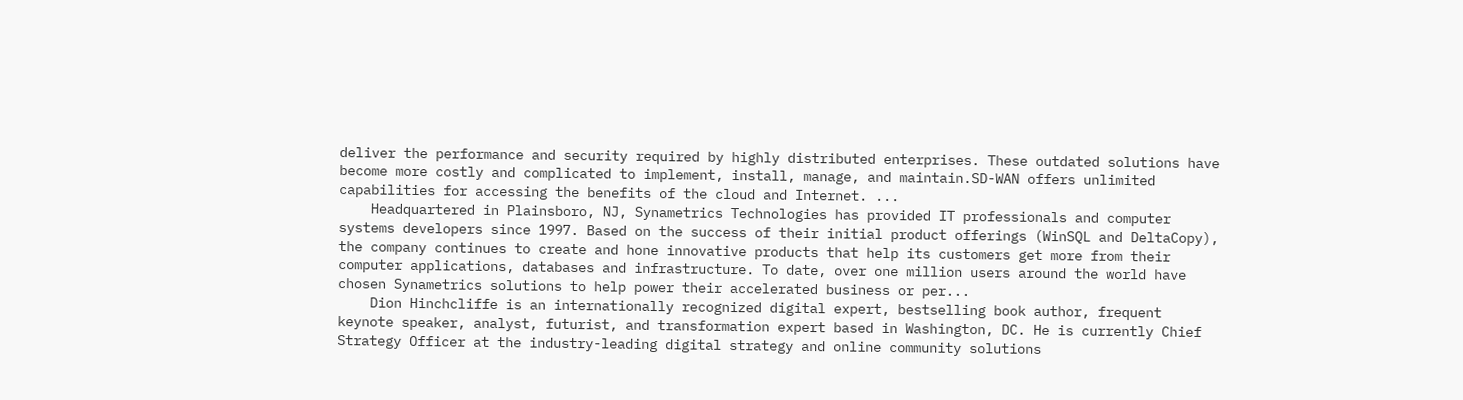deliver the performance and security required by highly distributed enterprises. These outdated solutions have become more costly and complicated to implement, install, manage, and maintain.SD-WAN offers unlimited capabilities for accessing the benefits of the cloud and Internet. ...
    Headquartered in Plainsboro, NJ, Synametrics Technologies has provided IT professionals and computer systems developers since 1997. Based on the success of their initial product offerings (WinSQL and DeltaCopy), the company continues to create and hone innovative products that help its customers get more from their computer applications, databases and infrastructure. To date, over one million users around the world have chosen Synametrics solutions to help power their accelerated business or per...
    Dion Hinchcliffe is an internationally recognized digital expert, bestselling book author, frequent keynote speaker, analyst, futurist, and transformation expert based in Washington, DC. He is currently Chief Strategy Officer at the industry-leading digital strategy and online community solutions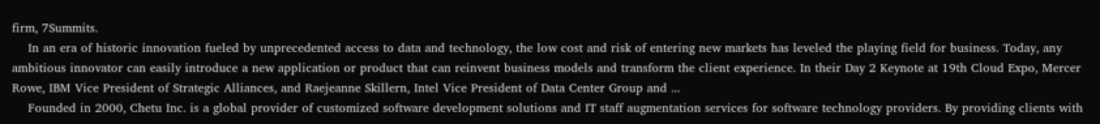firm, 7Summits.
    In an era of historic innovation fueled by unprecedented access to data and technology, the low cost and risk of entering new markets has leveled the playing field for business. Today, any ambitious innovator can easily introduce a new application or product that can reinvent business models and transform the client experience. In their Day 2 Keynote at 19th Cloud Expo, Mercer Rowe, IBM Vice President of Strategic Alliances, and Raejeanne Skillern, Intel Vice President of Data Center Group and ...
    Founded in 2000, Chetu Inc. is a global provider of customized software development solutions and IT staff augmentation services for software technology providers. By providing clients with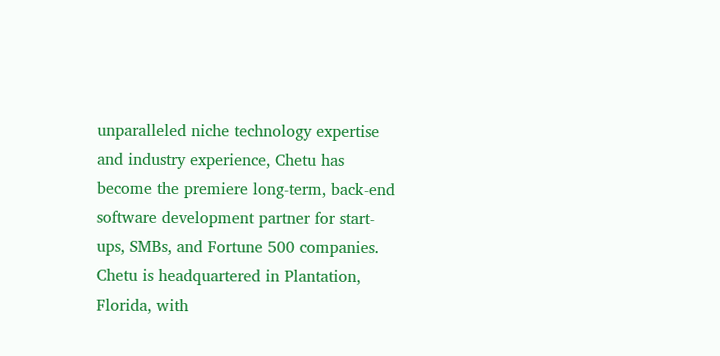unparalleled niche technology expertise and industry experience, Chetu has become the premiere long-term, back-end software development partner for start-ups, SMBs, and Fortune 500 companies. Chetu is headquartered in Plantation, Florida, with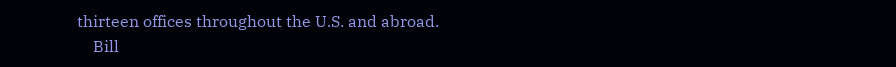thirteen offices throughout the U.S. and abroad.
    Bill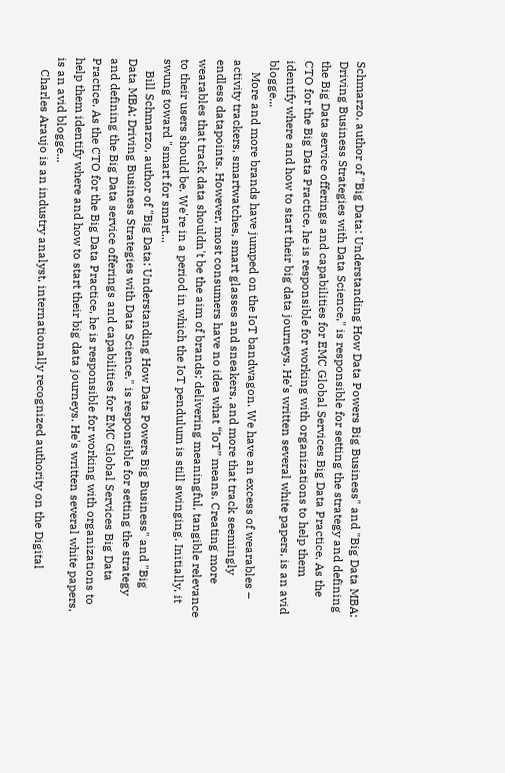Schmarzo, author of "Big Data: Understanding How Data Powers Big Business" and "Big Data MBA: Driving Business Strategies with Data Science," is responsible for setting the strategy and defining the Big Data service offerings and capabilities for EMC Global Services Big Data Practice. As the CTO for the Big Data Practice, he is responsible for working with organizations to help them identify where and how to start their big data journeys. He's written several white papers, is an avid blogge...
    More and more brands have jumped on the IoT bandwagon. We have an excess of wearables – activity trackers, smartwatches, smart glasses and sneakers, and more that track seemingly endless datapoints. However, most consumers have no idea what “IoT” means. Creating more wearables that track data shouldn't be the aim of brands; delivering meaningful, tangible relevance to their users should be. We're in a period in which the IoT pendulum is still swinging. Initially, it swung toward "smart for smart...
    Bill Schmarzo, author of "Big Data: Understanding How Data Powers Big Business" and "Big Data MBA: Driving Business Strategies with Data Science," is responsible for setting the strategy and defining the Big Data service offerings and capabilities for EMC Global Services Big Data Practice. As the CTO for the Big Data Practice, he is responsible for working with organizations to help them identify where and how to start their big data journeys. He's written several white papers, is an avid blogge...
    Charles Araujo is an industry analyst, internationally recognized authority on the Digital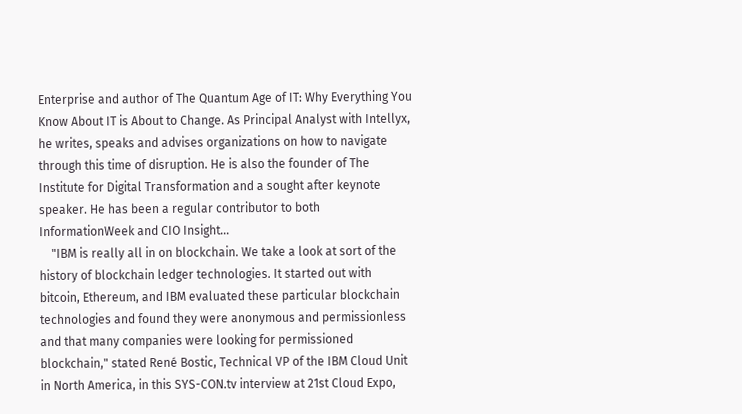Enterprise and author of The Quantum Age of IT: Why Everything You Know About IT is About to Change. As Principal Analyst with Intellyx, he writes, speaks and advises organizations on how to navigate through this time of disruption. He is also the founder of The Institute for Digital Transformation and a sought after keynote speaker. He has been a regular contributor to both InformationWeek and CIO Insight...
    "IBM is really all in on blockchain. We take a look at sort of the history of blockchain ledger technologies. It started out with bitcoin, Ethereum, and IBM evaluated these particular blockchain technologies and found they were anonymous and permissionless and that many companies were looking for permissioned blockchain," stated René Bostic, Technical VP of the IBM Cloud Unit in North America, in this SYS-CON.tv interview at 21st Cloud Expo,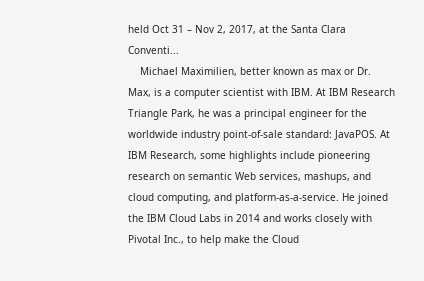held Oct 31 – Nov 2, 2017, at the Santa Clara Conventi...
    Michael Maximilien, better known as max or Dr. Max, is a computer scientist with IBM. At IBM Research Triangle Park, he was a principal engineer for the worldwide industry point-of-sale standard: JavaPOS. At IBM Research, some highlights include pioneering research on semantic Web services, mashups, and cloud computing, and platform-as-a-service. He joined the IBM Cloud Labs in 2014 and works closely with Pivotal Inc., to help make the Cloud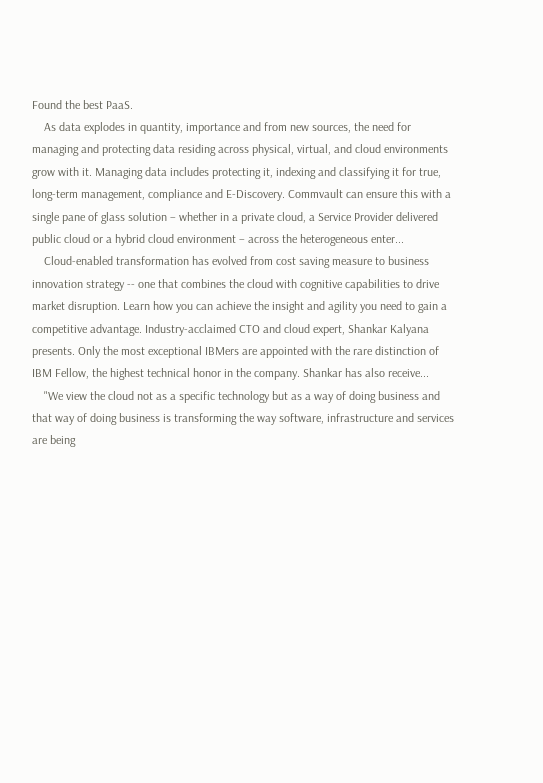Found the best PaaS.
    As data explodes in quantity, importance and from new sources, the need for managing and protecting data residing across physical, virtual, and cloud environments grow with it. Managing data includes protecting it, indexing and classifying it for true, long-term management, compliance and E-Discovery. Commvault can ensure this with a single pane of glass solution – whether in a private cloud, a Service Provider delivered public cloud or a hybrid cloud environment – across the heterogeneous enter...
    Cloud-enabled transformation has evolved from cost saving measure to business innovation strategy -- one that combines the cloud with cognitive capabilities to drive market disruption. Learn how you can achieve the insight and agility you need to gain a competitive advantage. Industry-acclaimed CTO and cloud expert, Shankar Kalyana presents. Only the most exceptional IBMers are appointed with the rare distinction of IBM Fellow, the highest technical honor in the company. Shankar has also receive...
    "We view the cloud not as a specific technology but as a way of doing business and that way of doing business is transforming the way software, infrastructure and services are being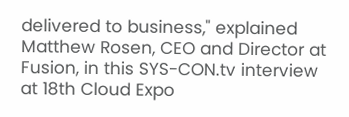delivered to business," explained Matthew Rosen, CEO and Director at Fusion, in this SYS-CON.tv interview at 18th Cloud Expo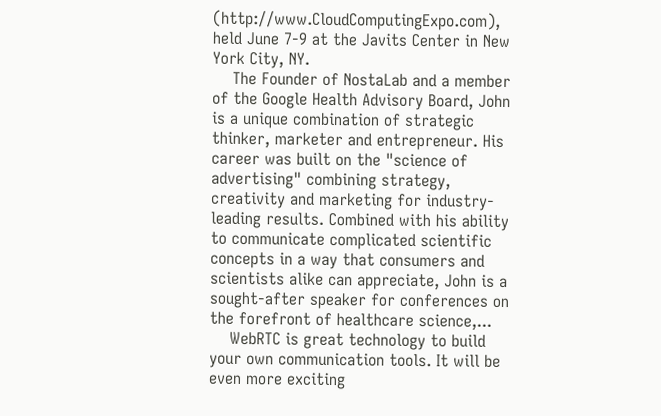(http://www.CloudComputingExpo.com), held June 7-9 at the Javits Center in New York City, NY.
    The Founder of NostaLab and a member of the Google Health Advisory Board, John is a unique combination of strategic thinker, marketer and entrepreneur. His career was built on the "science of advertising" combining strategy, creativity and marketing for industry-leading results. Combined with his ability to communicate complicated scientific concepts in a way that consumers and scientists alike can appreciate, John is a sought-after speaker for conferences on the forefront of healthcare science,...
    WebRTC is great technology to build your own communication tools. It will be even more exciting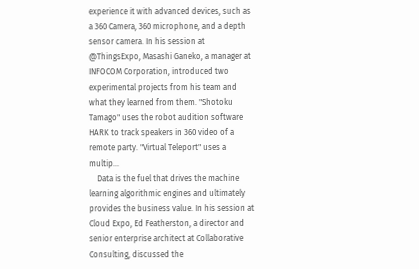experience it with advanced devices, such as a 360 Camera, 360 microphone, and a depth sensor camera. In his session at @ThingsExpo, Masashi Ganeko, a manager at INFOCOM Corporation, introduced two experimental projects from his team and what they learned from them. "Shotoku Tamago" uses the robot audition software HARK to track speakers in 360 video of a remote party. "Virtual Teleport" uses a multip...
    Data is the fuel that drives the machine learning algorithmic engines and ultimately provides the business value. In his session at Cloud Expo, Ed Featherston, a director and senior enterprise architect at Collaborative Consulting, discussed the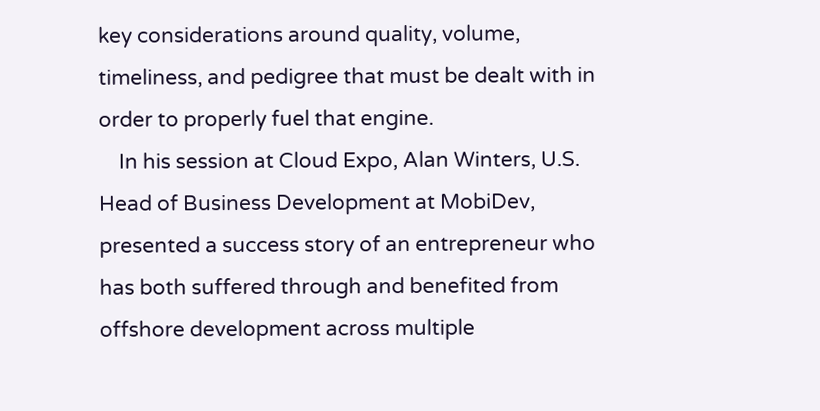key considerations around quality, volume, timeliness, and pedigree that must be dealt with in order to properly fuel that engine.
    In his session at Cloud Expo, Alan Winters, U.S. Head of Business Development at MobiDev, presented a success story of an entrepreneur who has both suffered through and benefited from offshore development across multiple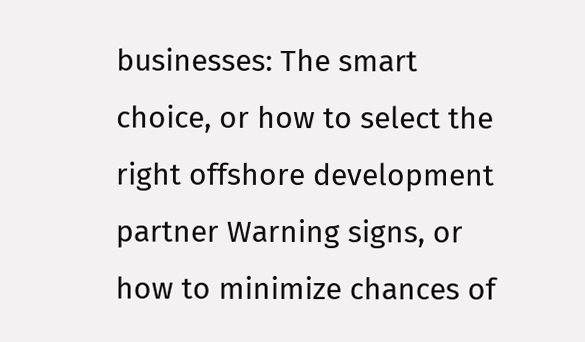businesses: The smart choice, or how to select the right offshore development partner Warning signs, or how to minimize chances of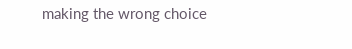making the wrong choice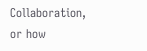Collaboration, or how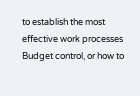to establish the most effective work processes Budget control, or how to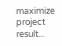maximize project result...